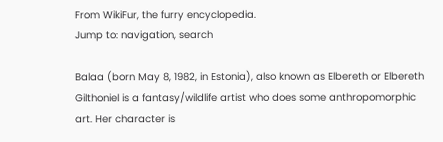From WikiFur, the furry encyclopedia.
Jump to: navigation, search

Balaa (born May 8, 1982, in Estonia), also known as Elbereth or Elbereth Gilthoniel is a fantasy/wildlife artist who does some anthropomorphic art. Her character is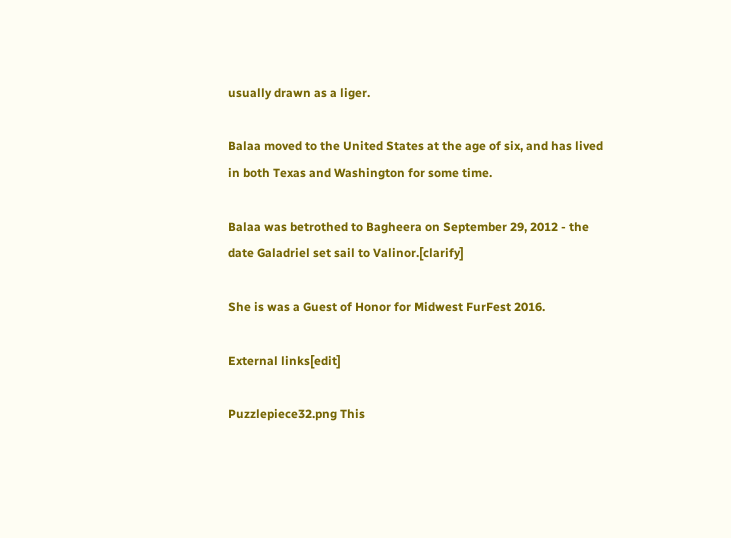usually drawn as a liger.

Balaa moved to the United States at the age of six, and has lived in both Texas and Washington for some time.

Balaa was betrothed to Bagheera on September 29, 2012 - the date Galadriel set sail to Valinor.[clarify]

She is was a Guest of Honor for Midwest FurFest 2016.

External links[edit]

Puzzlepiece32.png This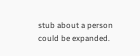stub about a person could be expanded.